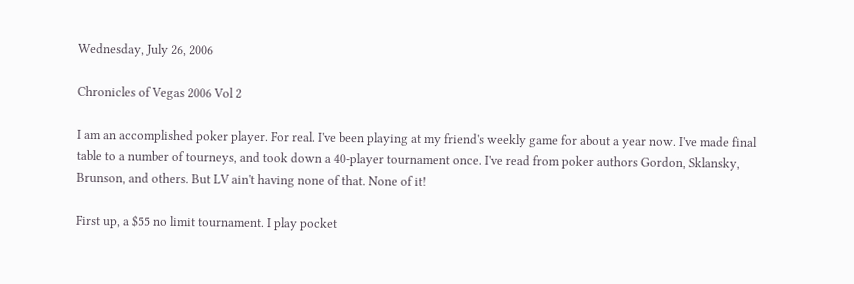Wednesday, July 26, 2006

Chronicles of Vegas 2006 Vol 2

I am an accomplished poker player. For real. I've been playing at my friend's weekly game for about a year now. I've made final table to a number of tourneys, and took down a 40-player tournament once. I've read from poker authors Gordon, Sklansky, Brunson, and others. But LV ain't having none of that. None of it!

First up, a $55 no limit tournament. I play pocket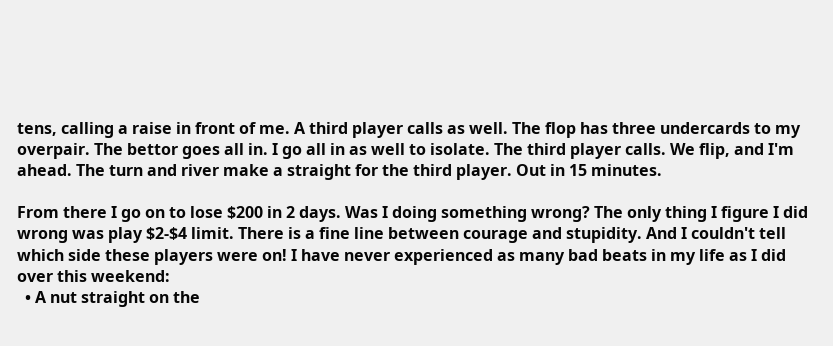tens, calling a raise in front of me. A third player calls as well. The flop has three undercards to my overpair. The bettor goes all in. I go all in as well to isolate. The third player calls. We flip, and I'm ahead. The turn and river make a straight for the third player. Out in 15 minutes.

From there I go on to lose $200 in 2 days. Was I doing something wrong? The only thing I figure I did wrong was play $2-$4 limit. There is a fine line between courage and stupidity. And I couldn't tell which side these players were on! I have never experienced as many bad beats in my life as I did over this weekend:
  • A nut straight on the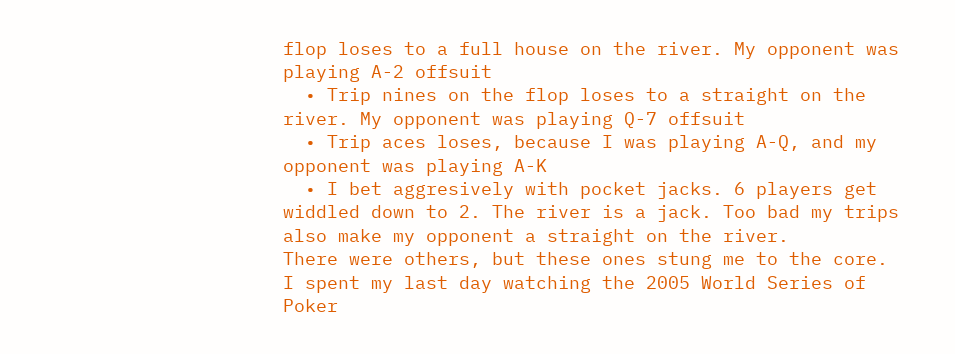flop loses to a full house on the river. My opponent was playing A-2 offsuit
  • Trip nines on the flop loses to a straight on the river. My opponent was playing Q-7 offsuit
  • Trip aces loses, because I was playing A-Q, and my opponent was playing A-K
  • I bet aggresively with pocket jacks. 6 players get widdled down to 2. The river is a jack. Too bad my trips also make my opponent a straight on the river.
There were others, but these ones stung me to the core. I spent my last day watching the 2005 World Series of Poker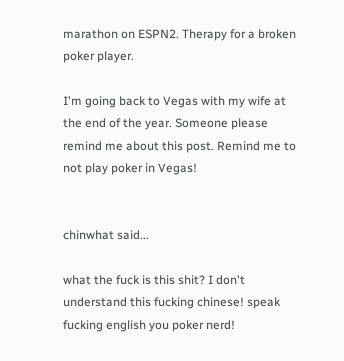marathon on ESPN2. Therapy for a broken poker player.

I'm going back to Vegas with my wife at the end of the year. Someone please remind me about this post. Remind me to not play poker in Vegas!


chinwhat said...

what the fuck is this shit? I don't understand this fucking chinese! speak fucking english you poker nerd!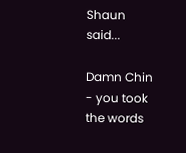Shaun said...

Damn Chin - you took the words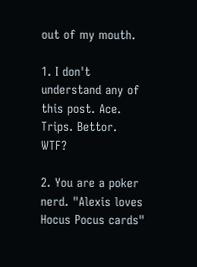out of my mouth.

1. I don't understand any of this post. Ace. Trips. Bettor. WTF?

2. You are a poker nerd. "Alexis loves Hocus Pocus cards"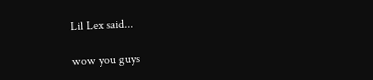Lil Lex said...

wow you guys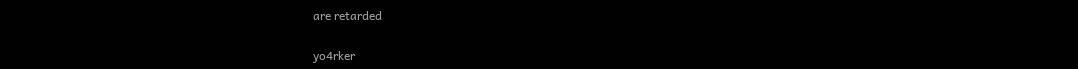are retarded

yo4rker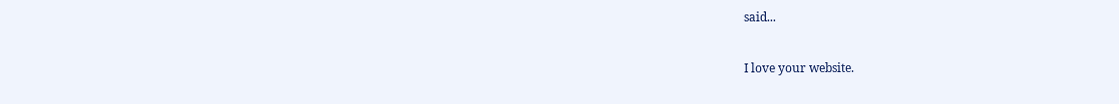said...

I love your website.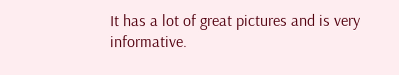It has a lot of great pictures and is very informative.